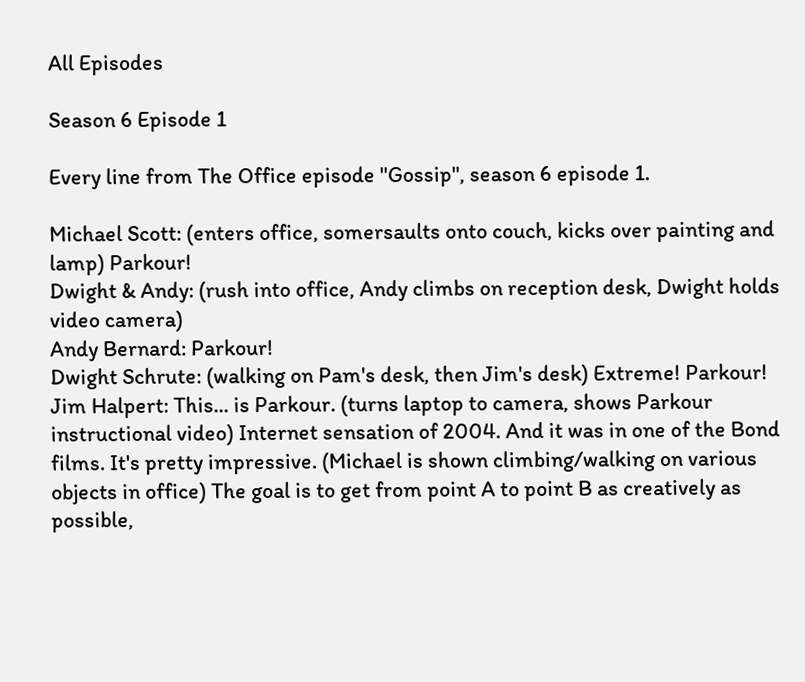All Episodes

Season 6 Episode 1

Every line from The Office episode "Gossip", season 6 episode 1.

Michael Scott: (enters office, somersaults onto couch, kicks over painting and lamp) Parkour!
Dwight & Andy: (rush into office, Andy climbs on reception desk, Dwight holds video camera)
Andy Bernard: Parkour!
Dwight Schrute: (walking on Pam's desk, then Jim's desk) Extreme! Parkour!
Jim Halpert: This... is Parkour. (turns laptop to camera, shows Parkour instructional video) Internet sensation of 2004. And it was in one of the Bond films. It's pretty impressive. (Michael is shown climbing/walking on various objects in office) The goal is to get from point A to point B as creatively as possible,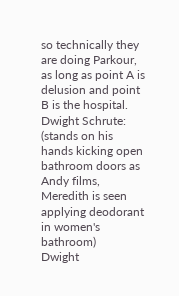so technically they are doing Parkour, as long as point A is delusion and point B is the hospital.
Dwight Schrute: (stands on his hands kicking open bathroom doors as Andy films, Meredith is seen applying deodorant in women's bathroom)
Dwight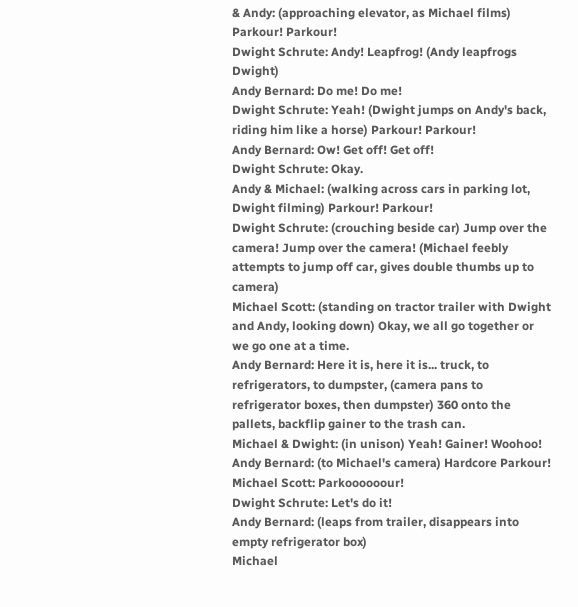& Andy: (approaching elevator, as Michael films) Parkour! Parkour!
Dwight Schrute: Andy! Leapfrog! (Andy leapfrogs Dwight)
Andy Bernard: Do me! Do me!
Dwight Schrute: Yeah! (Dwight jumps on Andy's back, riding him like a horse) Parkour! Parkour!
Andy Bernard: Ow! Get off! Get off!
Dwight Schrute: Okay.
Andy & Michael: (walking across cars in parking lot, Dwight filming) Parkour! Parkour!
Dwight Schrute: (crouching beside car) Jump over the camera! Jump over the camera! (Michael feebly attempts to jump off car, gives double thumbs up to camera)
Michael Scott: (standing on tractor trailer with Dwight and Andy, looking down) Okay, we all go together or we go one at a time.
Andy Bernard: Here it is, here it is... truck, to refrigerators, to dumpster, (camera pans to refrigerator boxes, then dumpster) 360 onto the pallets, backflip gainer to the trash can.
Michael & Dwight: (in unison) Yeah! Gainer! Woohoo!
Andy Bernard: (to Michael's camera) Hardcore Parkour!
Michael Scott: Parkoooooour!
Dwight Schrute: Let's do it!
Andy Bernard: (leaps from trailer, disappears into empty refrigerator box)
Michael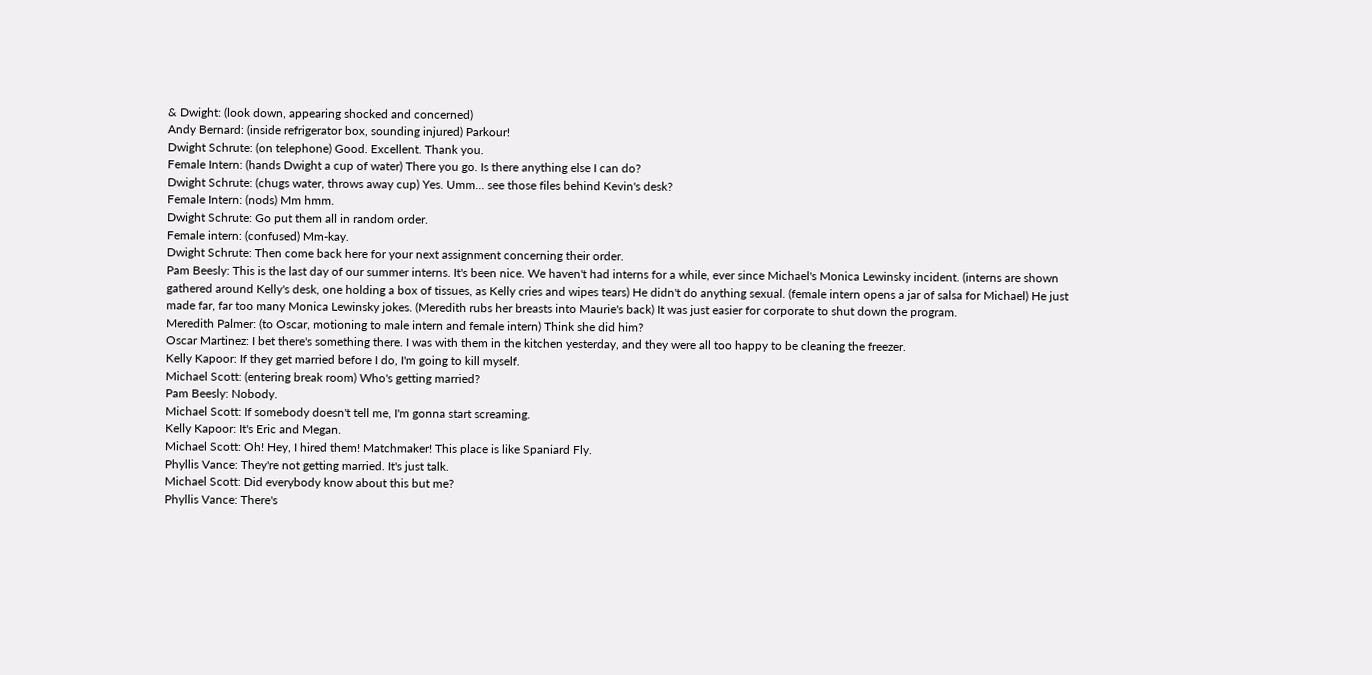& Dwight: (look down, appearing shocked and concerned)
Andy Bernard: (inside refrigerator box, sounding injured) Parkour!
Dwight Schrute: (on telephone) Good. Excellent. Thank you.
Female Intern: (hands Dwight a cup of water) There you go. Is there anything else I can do?
Dwight Schrute: (chugs water, throws away cup) Yes. Umm... see those files behind Kevin's desk?
Female Intern: (nods) Mm hmm.
Dwight Schrute: Go put them all in random order.
Female intern: (confused) Mm-kay.
Dwight Schrute: Then come back here for your next assignment concerning their order.
Pam Beesly: This is the last day of our summer interns. It's been nice. We haven't had interns for a while, ever since Michael's Monica Lewinsky incident. (interns are shown gathered around Kelly's desk, one holding a box of tissues, as Kelly cries and wipes tears) He didn't do anything sexual. (female intern opens a jar of salsa for Michael) He just made far, far too many Monica Lewinsky jokes. (Meredith rubs her breasts into Maurie's back) It was just easier for corporate to shut down the program.
Meredith Palmer: (to Oscar, motioning to male intern and female intern) Think she did him?
Oscar Martinez: I bet there's something there. I was with them in the kitchen yesterday, and they were all too happy to be cleaning the freezer.
Kelly Kapoor: If they get married before I do, I'm going to kill myself.
Michael Scott: (entering break room) Who's getting married?
Pam Beesly: Nobody.
Michael Scott: If somebody doesn't tell me, I'm gonna start screaming.
Kelly Kapoor: It's Eric and Megan.
Michael Scott: Oh! Hey, I hired them! Matchmaker! This place is like Spaniard Fly.
Phyllis Vance: They're not getting married. It's just talk.
Michael Scott: Did everybody know about this but me?
Phyllis Vance: There's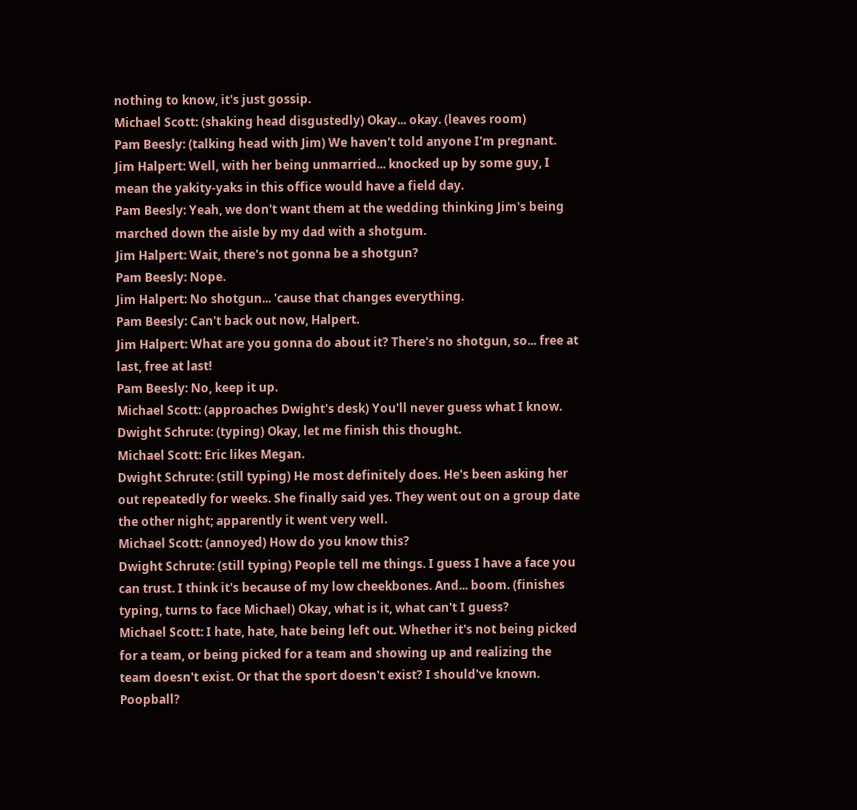nothing to know, it's just gossip.
Michael Scott: (shaking head disgustedly) Okay... okay. (leaves room)
Pam Beesly: (talking head with Jim) We haven't told anyone I'm pregnant.
Jim Halpert: Well, with her being unmarried... knocked up by some guy, I mean the yakity-yaks in this office would have a field day.
Pam Beesly: Yeah, we don't want them at the wedding thinking Jim's being marched down the aisle by my dad with a shotgum.
Jim Halpert: Wait, there's not gonna be a shotgun?
Pam Beesly: Nope.
Jim Halpert: No shotgun... 'cause that changes everything.
Pam Beesly: Can't back out now, Halpert.
Jim Halpert: What are you gonna do about it? There's no shotgun, so... free at last, free at last!
Pam Beesly: No, keep it up.
Michael Scott: (approaches Dwight's desk) You'll never guess what I know.
Dwight Schrute: (typing) Okay, let me finish this thought.
Michael Scott: Eric likes Megan.
Dwight Schrute: (still typing) He most definitely does. He's been asking her out repeatedly for weeks. She finally said yes. They went out on a group date the other night; apparently it went very well.
Michael Scott: (annoyed) How do you know this?
Dwight Schrute: (still typing) People tell me things. I guess I have a face you can trust. I think it's because of my low cheekbones. And... boom. (finishes typing, turns to face Michael) Okay, what is it, what can't I guess?
Michael Scott: I hate, hate, hate being left out. Whether it's not being picked for a team, or being picked for a team and showing up and realizing the team doesn't exist. Or that the sport doesn't exist? I should've known. Poopball?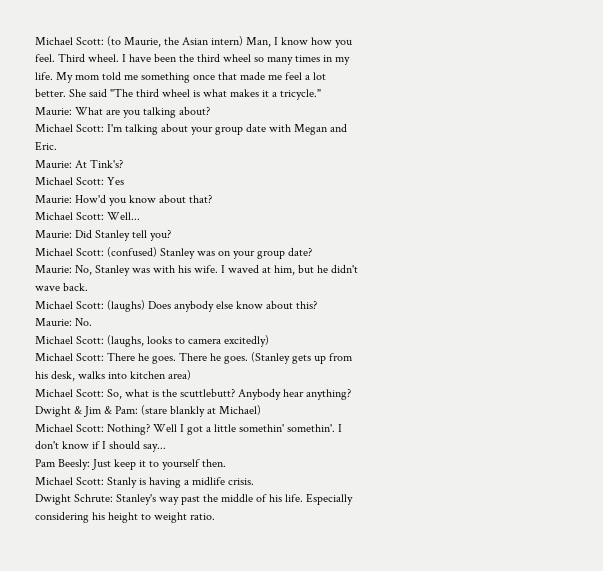Michael Scott: (to Maurie, the Asian intern) Man, I know how you feel. Third wheel. I have been the third wheel so many times in my life. My mom told me something once that made me feel a lot better. She said "The third wheel is what makes it a tricycle."
Maurie: What are you talking about?
Michael Scott: I'm talking about your group date with Megan and Eric.
Maurie: At Tink's?
Michael Scott: Yes
Maurie: How'd you know about that?
Michael Scott: Well...
Maurie: Did Stanley tell you?
Michael Scott: (confused) Stanley was on your group date?
Maurie: No, Stanley was with his wife. I waved at him, but he didn't wave back.
Michael Scott: (laughs) Does anybody else know about this?
Maurie: No.
Michael Scott: (laughs, looks to camera excitedly)
Michael Scott: There he goes. There he goes. (Stanley gets up from his desk, walks into kitchen area)
Michael Scott: So, what is the scuttlebutt? Anybody hear anything?
Dwight & Jim & Pam: (stare blankly at Michael)
Michael Scott: Nothing? Well I got a little somethin' somethin'. I don't know if I should say...
Pam Beesly: Just keep it to yourself then.
Michael Scott: Stanly is having a midlife crisis.
Dwight Schrute: Stanley's way past the middle of his life. Especially considering his height to weight ratio.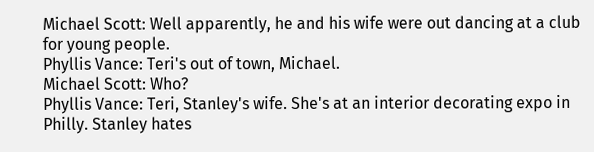Michael Scott: Well apparently, he and his wife were out dancing at a club for young people.
Phyllis Vance: Teri's out of town, Michael.
Michael Scott: Who?
Phyllis Vance: Teri, Stanley's wife. She's at an interior decorating expo in Philly. Stanley hates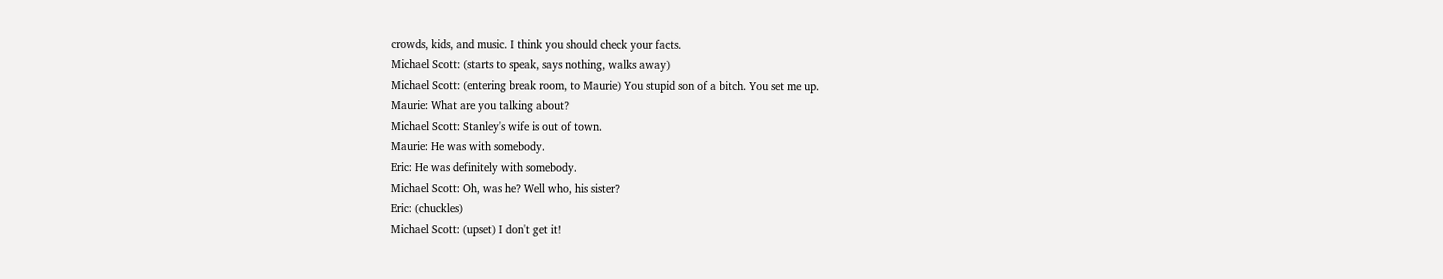crowds, kids, and music. I think you should check your facts.
Michael Scott: (starts to speak, says nothing, walks away)
Michael Scott: (entering break room, to Maurie) You stupid son of a bitch. You set me up.
Maurie: What are you talking about?
Michael Scott: Stanley's wife is out of town.
Maurie: He was with somebody.
Eric: He was definitely with somebody.
Michael Scott: Oh, was he? Well who, his sister?
Eric: (chuckles)
Michael Scott: (upset) I don't get it!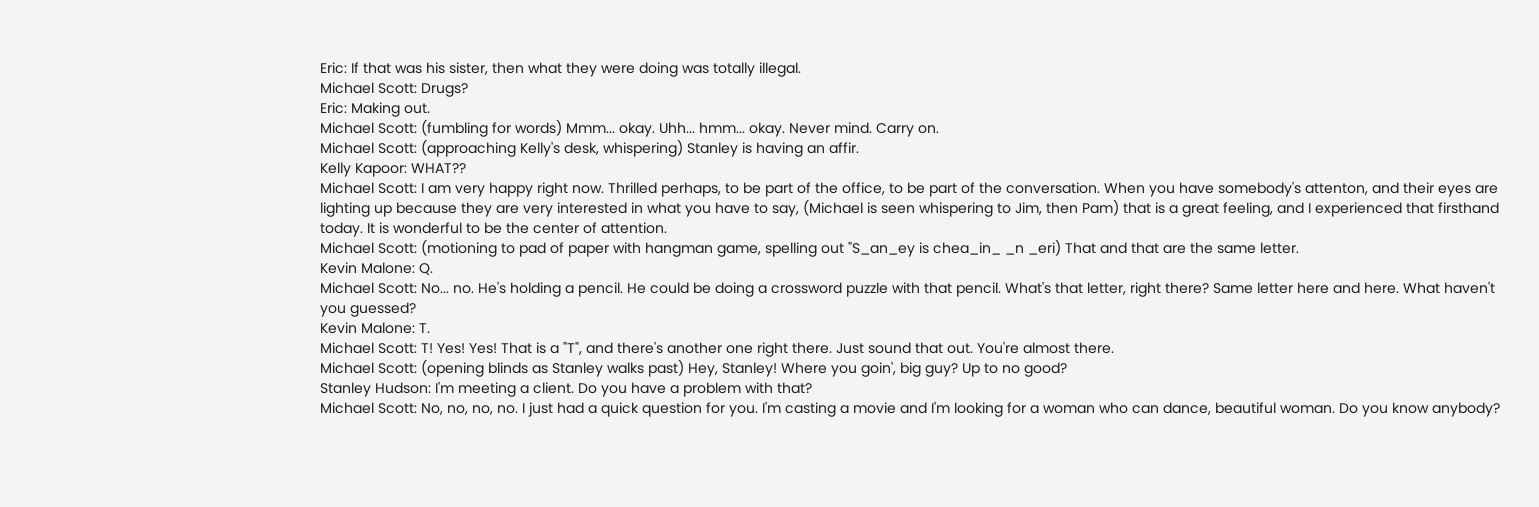Eric: If that was his sister, then what they were doing was totally illegal.
Michael Scott: Drugs?
Eric: Making out.
Michael Scott: (fumbling for words) Mmm... okay. Uhh... hmm... okay. Never mind. Carry on.
Michael Scott: (approaching Kelly's desk, whispering) Stanley is having an affir.
Kelly Kapoor: WHAT??
Michael Scott: I am very happy right now. Thrilled perhaps, to be part of the office, to be part of the conversation. When you have somebody's attenton, and their eyes are lighting up because they are very interested in what you have to say, (Michael is seen whispering to Jim, then Pam) that is a great feeling, and I experienced that firsthand today. It is wonderful to be the center of attention.
Michael Scott: (motioning to pad of paper with hangman game, spelling out "S_an_ey is chea_in_ _n _eri) That and that are the same letter.
Kevin Malone: Q.
Michael Scott: No... no. He's holding a pencil. He could be doing a crossword puzzle with that pencil. What's that letter, right there? Same letter here and here. What haven't you guessed?
Kevin Malone: T.
Michael Scott: T! Yes! Yes! That is a "T", and there's another one right there. Just sound that out. You're almost there.
Michael Scott: (opening blinds as Stanley walks past) Hey, Stanley! Where you goin', big guy? Up to no good?
Stanley Hudson: I'm meeting a client. Do you have a problem with that?
Michael Scott: No, no, no, no. I just had a quick question for you. I'm casting a movie and I'm looking for a woman who can dance, beautiful woman. Do you know anybody?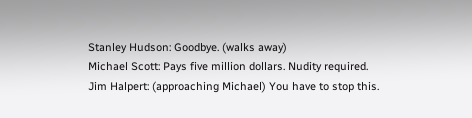Stanley Hudson: Goodbye. (walks away)
Michael Scott: Pays five million dollars. Nudity required.
Jim Halpert: (approaching Michael) You have to stop this.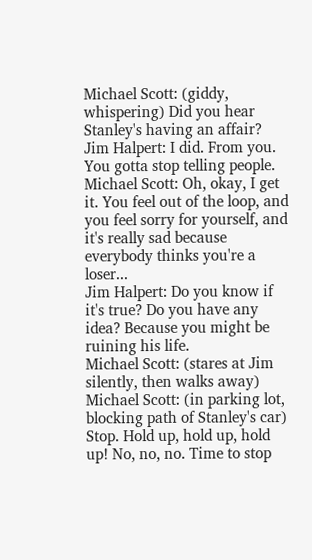Michael Scott: (giddy, whispering) Did you hear Stanley's having an affair?
Jim Halpert: I did. From you. You gotta stop telling people.
Michael Scott: Oh, okay, I get it. You feel out of the loop, and you feel sorry for yourself, and it's really sad because everybody thinks you're a loser...
Jim Halpert: Do you know if it's true? Do you have any idea? Because you might be ruining his life.
Michael Scott: (stares at Jim silently, then walks away)
Michael Scott: (in parking lot, blocking path of Stanley's car) Stop. Hold up, hold up, hold up! No, no, no. Time to stop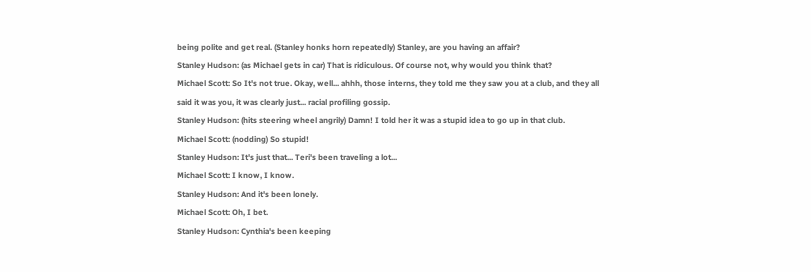being polite and get real. (Stanley honks horn repeatedly) Stanley, are you having an affair?
Stanley Hudson: (as Michael gets in car) That is ridiculous. Of course not, why would you think that?
Michael Scott: So It's not true. Okay, well... ahhh, those interns, they told me they saw you at a club, and they all said it was you, it was clearly just... racial profiling gossip.
Stanley Hudson: (hits steering wheel angrily) Damn! I told her it was a stupid idea to go up in that club.
Michael Scott: (nodding) So stupid!
Stanley Hudson: It's just that... Teri's been traveling a lot...
Michael Scott: I know, I know.
Stanley Hudson: And it's been lonely.
Michael Scott: Oh, I bet.
Stanley Hudson: Cynthia's been keeping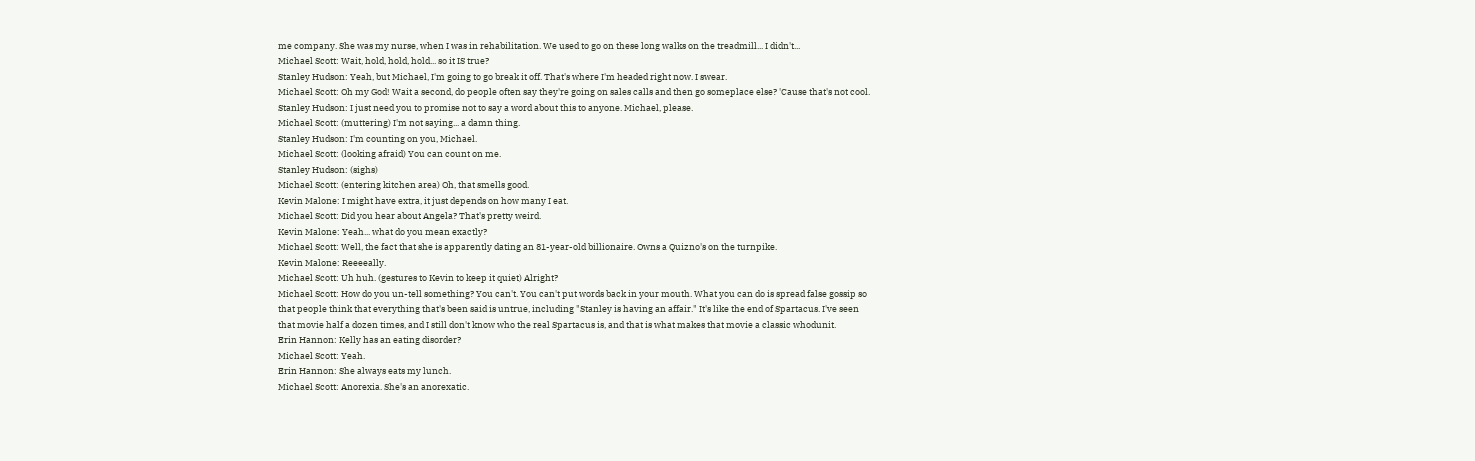me company. She was my nurse, when I was in rehabilitation. We used to go on these long walks on the treadmill... I didn't...
Michael Scott: Wait, hold, hold, hold... so it IS true?
Stanley Hudson: Yeah, but Michael, I'm going to go break it off. That's where I'm headed right now. I swear.
Michael Scott: Oh my God! Wait a second, do people often say they're going on sales calls and then go someplace else? 'Cause that's not cool.
Stanley Hudson: I just need you to promise not to say a word about this to anyone. Michael, please.
Michael Scott: (muttering) I'm not saying... a damn thing.
Stanley Hudson: I'm counting on you, Michael.
Michael Scott: (looking afraid) You can count on me.
Stanley Hudson: (sighs)
Michael Scott: (entering kitchen area) Oh, that smells good.
Kevin Malone: I might have extra, it just depends on how many I eat.
Michael Scott: Did you hear about Angela? That's pretty weird.
Kevin Malone: Yeah... what do you mean exactly?
Michael Scott: Well, the fact that she is apparently dating an 81-year-old billionaire. Owns a Quizno's on the turnpike.
Kevin Malone: Reeeeally.
Michael Scott: Uh huh. (gestures to Kevin to keep it quiet) Alright?
Michael Scott: How do you un-tell something? You can't. You can't put words back in your mouth. What you can do is spread false gossip so that people think that everything that's been said is untrue, including "Stanley is having an affair." It's like the end of Spartacus. I've seen that movie half a dozen times, and I still don't know who the real Spartacus is, and that is what makes that movie a classic whodunit.
Erin Hannon: Kelly has an eating disorder?
Michael Scott: Yeah.
Erin Hannon: She always eats my lunch.
Michael Scott: Anorexia. She's an anorexatic.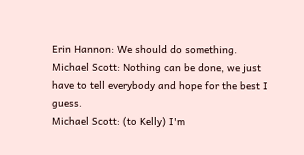Erin Hannon: We should do something.
Michael Scott: Nothing can be done, we just have to tell everybody and hope for the best I guess.
Michael Scott: (to Kelly) I'm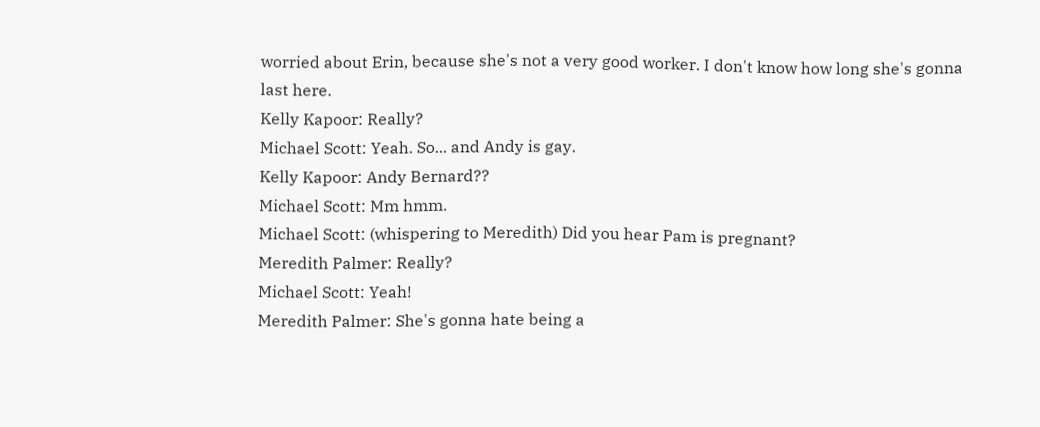worried about Erin, because she's not a very good worker. I don't know how long she's gonna last here.
Kelly Kapoor: Really?
Michael Scott: Yeah. So... and Andy is gay.
Kelly Kapoor: Andy Bernard??
Michael Scott: Mm hmm.
Michael Scott: (whispering to Meredith) Did you hear Pam is pregnant?
Meredith Palmer: Really?
Michael Scott: Yeah!
Meredith Palmer: She's gonna hate being a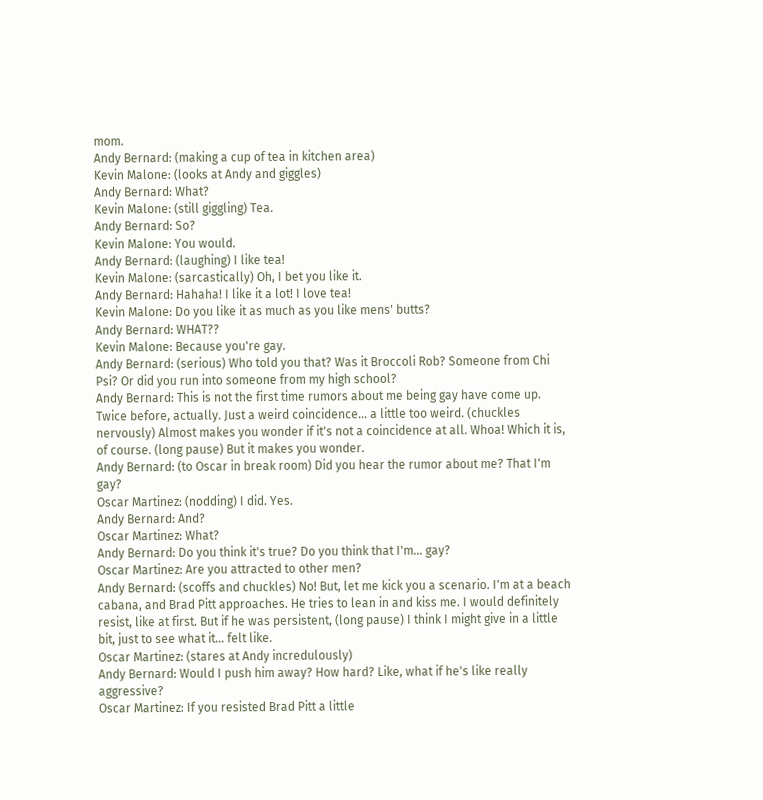mom.
Andy Bernard: (making a cup of tea in kitchen area)
Kevin Malone: (looks at Andy and giggles)
Andy Bernard: What?
Kevin Malone: (still giggling) Tea.
Andy Bernard: So?
Kevin Malone: You would.
Andy Bernard: (laughing) I like tea!
Kevin Malone: (sarcastically) Oh, I bet you like it.
Andy Bernard: Hahaha! I like it a lot! I love tea!
Kevin Malone: Do you like it as much as you like mens' butts?
Andy Bernard: WHAT??
Kevin Malone: Because you're gay.
Andy Bernard: (serious) Who told you that? Was it Broccoli Rob? Someone from Chi Psi? Or did you run into someone from my high school?
Andy Bernard: This is not the first time rumors about me being gay have come up. Twice before, actually. Just a weird coincidence... a little too weird. (chuckles nervously) Almost makes you wonder if it's not a coincidence at all. Whoa! Which it is, of course. (long pause) But it makes you wonder.
Andy Bernard: (to Oscar in break room) Did you hear the rumor about me? That I'm gay?
Oscar Martinez: (nodding) I did. Yes.
Andy Bernard: And?
Oscar Martinez: What?
Andy Bernard: Do you think it's true? Do you think that I'm... gay?
Oscar Martinez: Are you attracted to other men?
Andy Bernard: (scoffs and chuckles) No! But, let me kick you a scenario. I'm at a beach cabana, and Brad Pitt approaches. He tries to lean in and kiss me. I would definitely resist, like at first. But if he was persistent, (long pause) I think I might give in a little bit, just to see what it... felt like.
Oscar Martinez: (stares at Andy incredulously)
Andy Bernard: Would I push him away? How hard? Like, what if he's like really aggressive?
Oscar Martinez: If you resisted Brad Pitt a little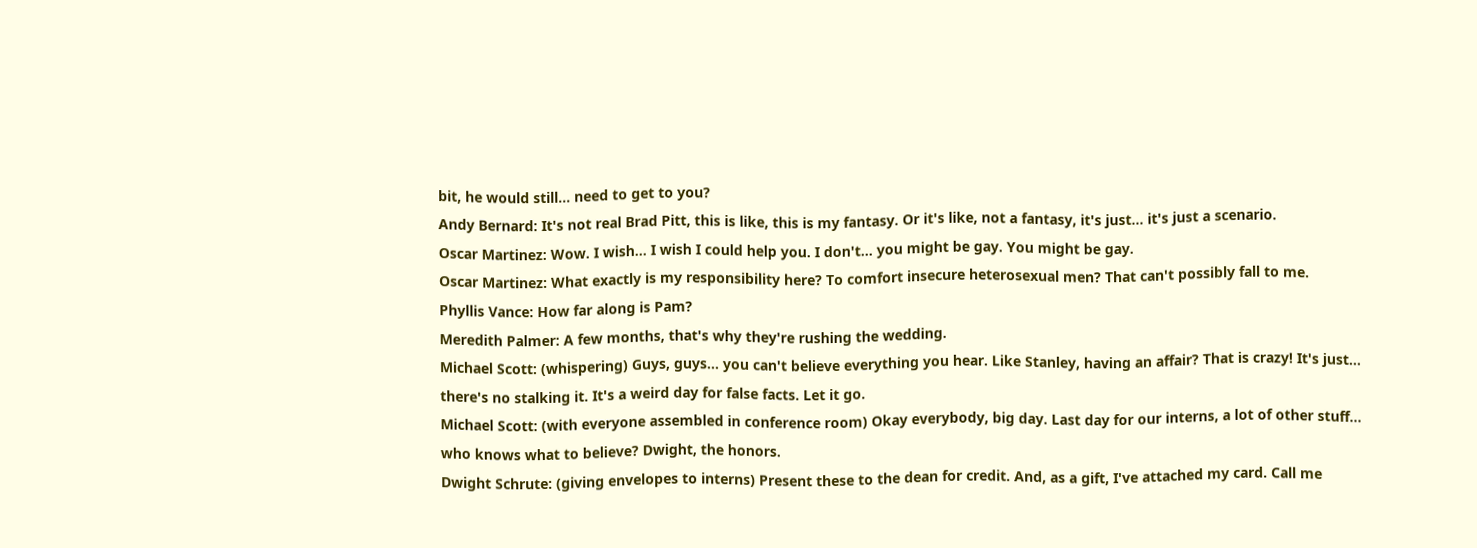bit, he would still... need to get to you?
Andy Bernard: It's not real Brad Pitt, this is like, this is my fantasy. Or it's like, not a fantasy, it's just... it's just a scenario.
Oscar Martinez: Wow. I wish... I wish I could help you. I don't... you might be gay. You might be gay.
Oscar Martinez: What exactly is my responsibility here? To comfort insecure heterosexual men? That can't possibly fall to me.
Phyllis Vance: How far along is Pam?
Meredith Palmer: A few months, that's why they're rushing the wedding.
Michael Scott: (whispering) Guys, guys... you can't believe everything you hear. Like Stanley, having an affair? That is crazy! It's just... there's no stalking it. It's a weird day for false facts. Let it go.
Michael Scott: (with everyone assembled in conference room) Okay everybody, big day. Last day for our interns, a lot of other stuff... who knows what to believe? Dwight, the honors.
Dwight Schrute: (giving envelopes to interns) Present these to the dean for credit. And, as a gift, I've attached my card. Call me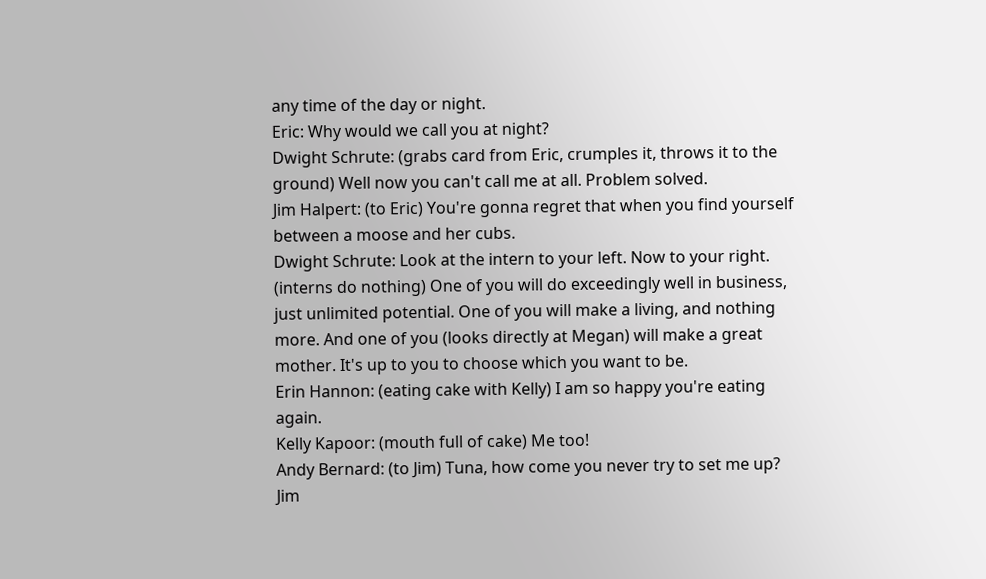any time of the day or night.
Eric: Why would we call you at night?
Dwight Schrute: (grabs card from Eric, crumples it, throws it to the ground) Well now you can't call me at all. Problem solved.
Jim Halpert: (to Eric) You're gonna regret that when you find yourself between a moose and her cubs.
Dwight Schrute: Look at the intern to your left. Now to your right. (interns do nothing) One of you will do exceedingly well in business, just unlimited potential. One of you will make a living, and nothing more. And one of you (looks directly at Megan) will make a great mother. It's up to you to choose which you want to be.
Erin Hannon: (eating cake with Kelly) I am so happy you're eating again.
Kelly Kapoor: (mouth full of cake) Me too!
Andy Bernard: (to Jim) Tuna, how come you never try to set me up?
Jim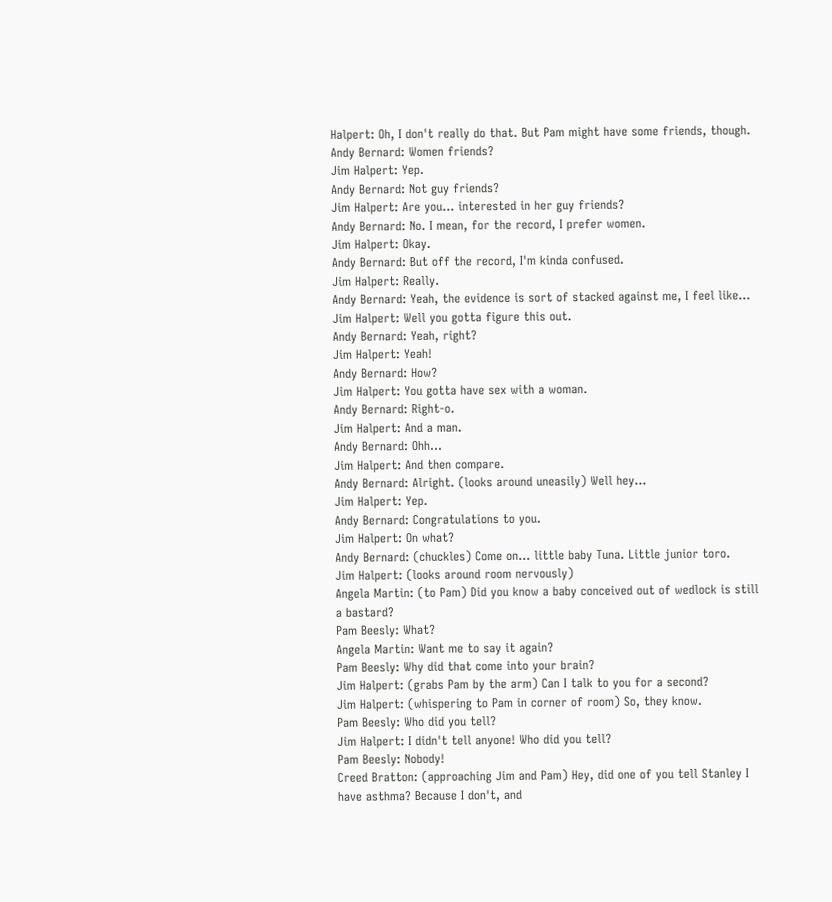Halpert: Oh, I don't really do that. But Pam might have some friends, though.
Andy Bernard: Women friends?
Jim Halpert: Yep.
Andy Bernard: Not guy friends?
Jim Halpert: Are you... interested in her guy friends?
Andy Bernard: No. I mean, for the record, I prefer women.
Jim Halpert: Okay.
Andy Bernard: But off the record, I'm kinda confused.
Jim Halpert: Really.
Andy Bernard: Yeah, the evidence is sort of stacked against me, I feel like...
Jim Halpert: Well you gotta figure this out.
Andy Bernard: Yeah, right?
Jim Halpert: Yeah!
Andy Bernard: How?
Jim Halpert: You gotta have sex with a woman.
Andy Bernard: Right-o.
Jim Halpert: And a man.
Andy Bernard: Ohh...
Jim Halpert: And then compare.
Andy Bernard: Alright. (looks around uneasily) Well hey...
Jim Halpert: Yep.
Andy Bernard: Congratulations to you.
Jim Halpert: On what?
Andy Bernard: (chuckles) Come on... little baby Tuna. Little junior toro.
Jim Halpert: (looks around room nervously)
Angela Martin: (to Pam) Did you know a baby conceived out of wedlock is still a bastard?
Pam Beesly: What?
Angela Martin: Want me to say it again?
Pam Beesly: Why did that come into your brain?
Jim Halpert: (grabs Pam by the arm) Can I talk to you for a second?
Jim Halpert: (whispering to Pam in corner of room) So, they know.
Pam Beesly: Who did you tell?
Jim Halpert: I didn't tell anyone! Who did you tell?
Pam Beesly: Nobody!
Creed Bratton: (approaching Jim and Pam) Hey, did one of you tell Stanley I have asthma? Because I don't, and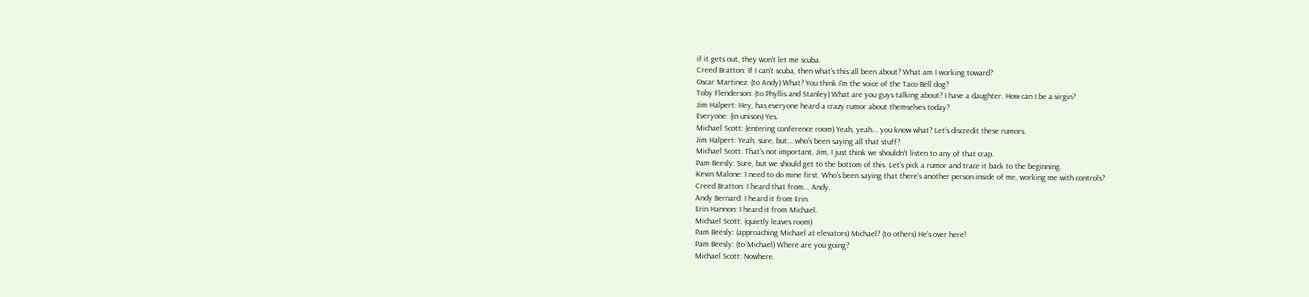if it gets out, they won't let me scuba.
Creed Bratton: If I can't scuba, then what's this all been about? What am I working toward?
Oscar Martinez: (to Andy) What? You think I'm the voice of the Taco Bell dog?
Toby Flenderson: (to Phyllis and Stanley) What are you guys talking about? I have a daughter. How can I be a virgin?
Jim Halpert: Hey, has everyone heard a crazy rumor about themselves today?
Everyone: (in unison) Yes.
Michael Scott: (entering conference room) Yeah, yeah... you know what? Let's discredit these rumors.
Jim Halpert: Yeah, sure, but... who's been saying all that stuff?
Michael Scott: That's not important, Jim, I just think we shouldn't listen to any of that crap.
Pam Beesly: Sure, but we should get to the bottom of this. Let's pick a rumor and trace it back to the beginning.
Kevin Malone: I need to do mine first. Who's been saying that there's another person inside of me, working me with controls?
Creed Bratton: I heard that from... Andy.
Andy Bernard: I heard it from Erin.
Erin Hannon: I heard it from Michael.
Michael Scott: (quietly leaves room)
Pam Beesly: (approaching Michael at elevators) Michael? (to others) He's over here!
Pam Beesly: (to Michael) Where are you going?
Michael Scott: Nowhere.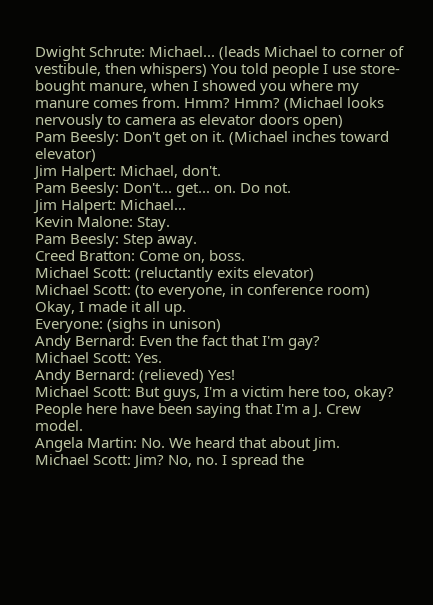Dwight Schrute: Michael... (leads Michael to corner of vestibule, then whispers) You told people I use store-bought manure, when I showed you where my manure comes from. Hmm? Hmm? (Michael looks nervously to camera as elevator doors open)
Pam Beesly: Don't get on it. (Michael inches toward elevator)
Jim Halpert: Michael, don't.
Pam Beesly: Don't... get... on. Do not.
Jim Halpert: Michael...
Kevin Malone: Stay.
Pam Beesly: Step away.
Creed Bratton: Come on, boss.
Michael Scott: (reluctantly exits elevator)
Michael Scott: (to everyone, in conference room) Okay, I made it all up.
Everyone: (sighs in unison)
Andy Bernard: Even the fact that I'm gay?
Michael Scott: Yes.
Andy Bernard: (relieved) Yes!
Michael Scott: But guys, I'm a victim here too, okay? People here have been saying that I'm a J. Crew model.
Angela Martin: No. We heard that about Jim.
Michael Scott: Jim? No, no. I spread the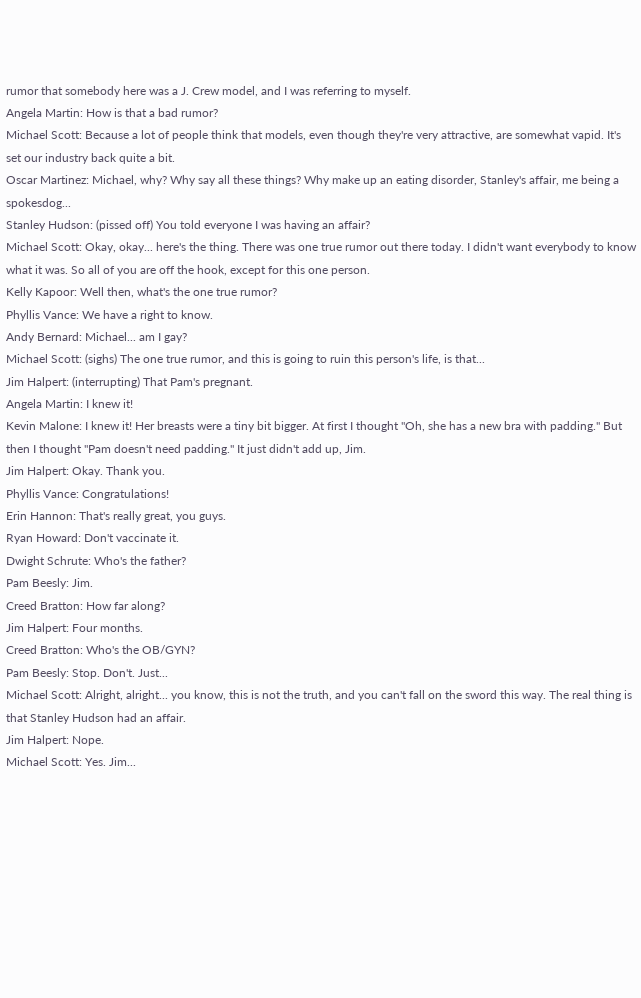rumor that somebody here was a J. Crew model, and I was referring to myself.
Angela Martin: How is that a bad rumor?
Michael Scott: Because a lot of people think that models, even though they're very attractive, are somewhat vapid. It's set our industry back quite a bit.
Oscar Martinez: Michael, why? Why say all these things? Why make up an eating disorder, Stanley's affair, me being a spokesdog...
Stanley Hudson: (pissed off) You told everyone I was having an affair?
Michael Scott: Okay, okay... here's the thing. There was one true rumor out there today. I didn't want everybody to know what it was. So all of you are off the hook, except for this one person.
Kelly Kapoor: Well then, what's the one true rumor?
Phyllis Vance: We have a right to know.
Andy Bernard: Michael... am I gay?
Michael Scott: (sighs) The one true rumor, and this is going to ruin this person's life, is that...
Jim Halpert: (interrupting) That Pam's pregnant.
Angela Martin: I knew it!
Kevin Malone: I knew it! Her breasts were a tiny bit bigger. At first I thought "Oh, she has a new bra with padding." But then I thought "Pam doesn't need padding." It just didn't add up, Jim.
Jim Halpert: Okay. Thank you.
Phyllis Vance: Congratulations!
Erin Hannon: That's really great, you guys.
Ryan Howard: Don't vaccinate it.
Dwight Schrute: Who's the father?
Pam Beesly: Jim.
Creed Bratton: How far along?
Jim Halpert: Four months.
Creed Bratton: Who's the OB/GYN?
Pam Beesly: Stop. Don't. Just...
Michael Scott: Alright, alright... you know, this is not the truth, and you can't fall on the sword this way. The real thing is that Stanley Hudson had an affair.
Jim Halpert: Nope.
Michael Scott: Yes. Jim...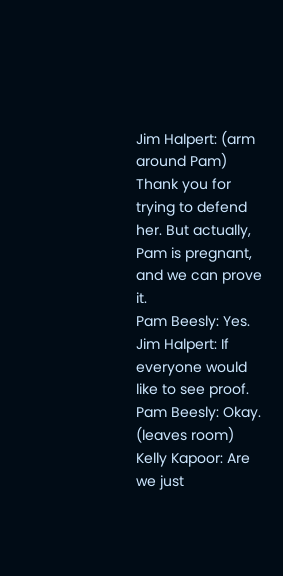Jim Halpert: (arm around Pam) Thank you for trying to defend her. But actually, Pam is pregnant, and we can prove it.
Pam Beesly: Yes.
Jim Halpert: If everyone would like to see proof.
Pam Beesly: Okay. (leaves room)
Kelly Kapoor: Are we just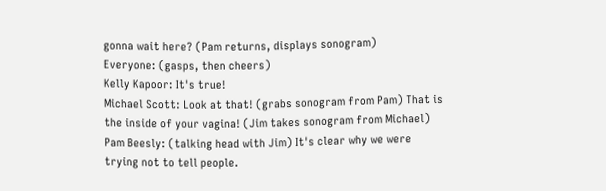gonna wait here? (Pam returns, displays sonogram)
Everyone: (gasps, then cheers)
Kelly Kapoor: It's true!
Michael Scott: Look at that! (grabs sonogram from Pam) That is the inside of your vagina! (Jim takes sonogram from Michael)
Pam Beesly: (talking head with Jim) It's clear why we were trying not to tell people.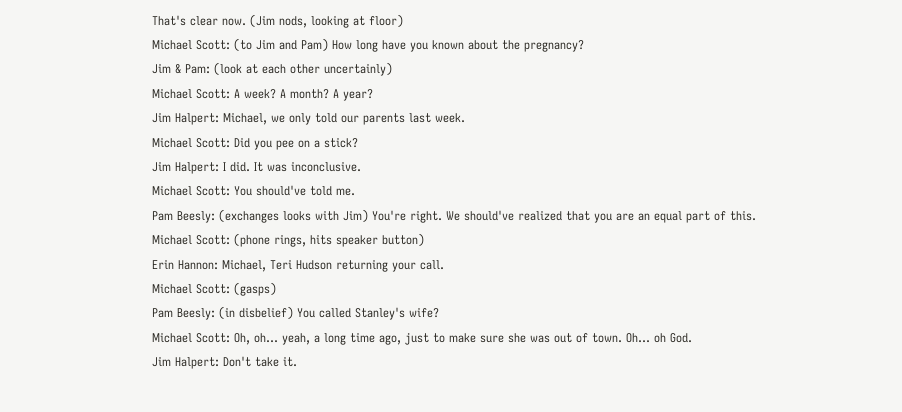That's clear now. (Jim nods, looking at floor)
Michael Scott: (to Jim and Pam) How long have you known about the pregnancy?
Jim & Pam: (look at each other uncertainly)
Michael Scott: A week? A month? A year?
Jim Halpert: Michael, we only told our parents last week.
Michael Scott: Did you pee on a stick?
Jim Halpert: I did. It was inconclusive.
Michael Scott: You should've told me.
Pam Beesly: (exchanges looks with Jim) You're right. We should've realized that you are an equal part of this.
Michael Scott: (phone rings, hits speaker button)
Erin Hannon: Michael, Teri Hudson returning your call.
Michael Scott: (gasps)
Pam Beesly: (in disbelief) You called Stanley's wife?
Michael Scott: Oh, oh... yeah, a long time ago, just to make sure she was out of town. Oh... oh God.
Jim Halpert: Don't take it.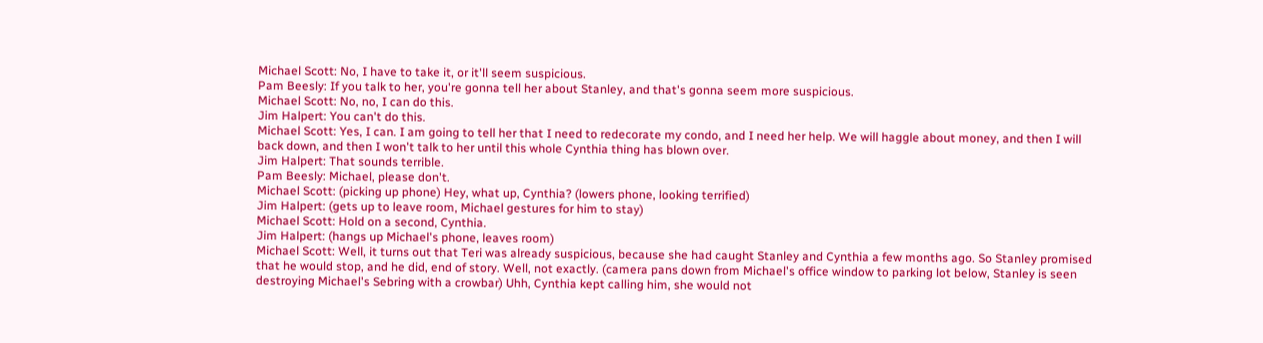Michael Scott: No, I have to take it, or it'll seem suspicious.
Pam Beesly: If you talk to her, you're gonna tell her about Stanley, and that's gonna seem more suspicious.
Michael Scott: No, no, I can do this.
Jim Halpert: You can't do this.
Michael Scott: Yes, I can. I am going to tell her that I need to redecorate my condo, and I need her help. We will haggle about money, and then I will back down, and then I won't talk to her until this whole Cynthia thing has blown over.
Jim Halpert: That sounds terrible.
Pam Beesly: Michael, please don't.
Michael Scott: (picking up phone) Hey, what up, Cynthia? (lowers phone, looking terrified)
Jim Halpert: (gets up to leave room, Michael gestures for him to stay)
Michael Scott: Hold on a second, Cynthia.
Jim Halpert: (hangs up Michael's phone, leaves room)
Michael Scott: Well, it turns out that Teri was already suspicious, because she had caught Stanley and Cynthia a few months ago. So Stanley promised that he would stop, and he did, end of story. Well, not exactly. (camera pans down from Michael's office window to parking lot below, Stanley is seen destroying Michael's Sebring with a crowbar) Uhh, Cynthia kept calling him, she would not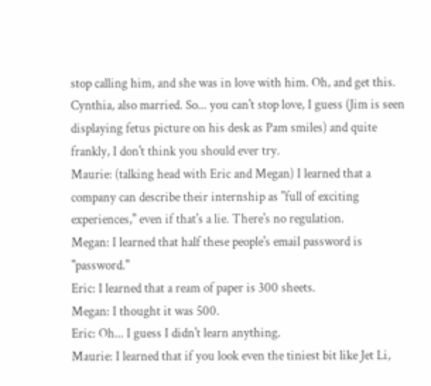stop calling him, and she was in love with him. Oh, and get this. Cynthia, also married. So... you can't stop love, I guess (Jim is seen displaying fetus picture on his desk as Pam smiles) and quite frankly, I don't think you should ever try.
Maurie: (talking head with Eric and Megan) I learned that a company can describe their internship as "full of exciting experiences," even if that's a lie. There's no regulation.
Megan: I learned that half these people's email password is "password."
Eric: I learned that a ream of paper is 300 sheets.
Megan: I thought it was 500.
Eric: Oh... I guess I didn't learn anything.
Maurie: I learned that if you look even the tiniest bit like Jet Li,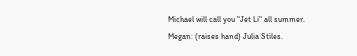Michael will call you "Jet Li" all summer.
Megan: (raises hand) Julia Stiles.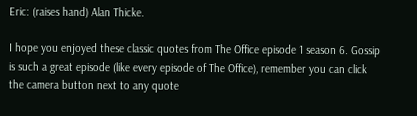Eric: (raises hand) Alan Thicke.

I hope you enjoyed these classic quotes from The Office episode 1 season 6. Gossip is such a great episode (like every episode of The Office), remember you can click the camera button next to any quote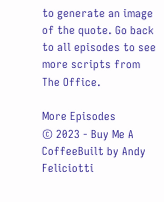to generate an image of the quote. Go back to all episodes to see more scripts from The Office.

More Episodes
© 2023 - Buy Me A CoffeeBuilt by Andy Feliciotti